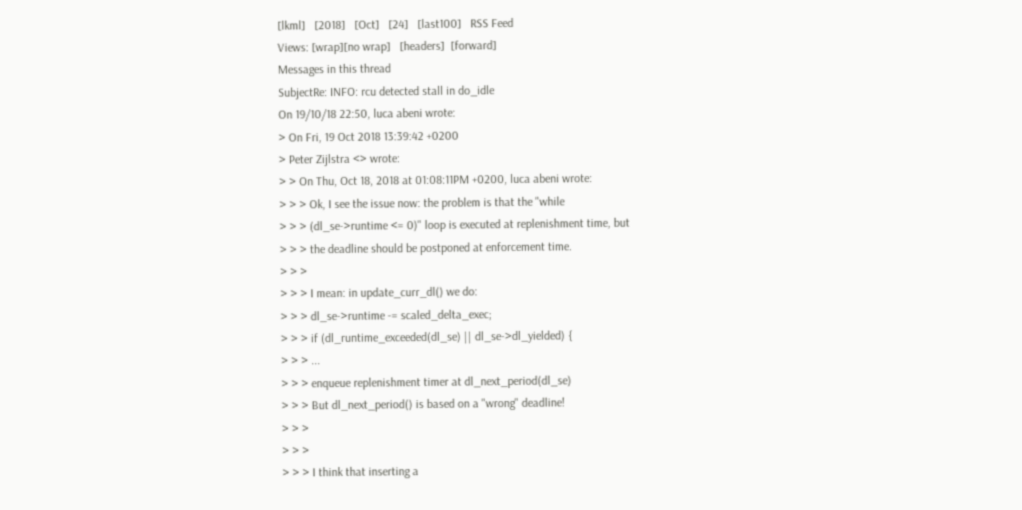[lkml]   [2018]   [Oct]   [24]   [last100]   RSS Feed
Views: [wrap][no wrap]   [headers]  [forward]
Messages in this thread
SubjectRe: INFO: rcu detected stall in do_idle
On 19/10/18 22:50, luca abeni wrote:
> On Fri, 19 Oct 2018 13:39:42 +0200
> Peter Zijlstra <> wrote:
> > On Thu, Oct 18, 2018 at 01:08:11PM +0200, luca abeni wrote:
> > > Ok, I see the issue now: the problem is that the "while
> > > (dl_se->runtime <= 0)" loop is executed at replenishment time, but
> > > the deadline should be postponed at enforcement time.
> > >
> > > I mean: in update_curr_dl() we do:
> > > dl_se->runtime -= scaled_delta_exec;
> > > if (dl_runtime_exceeded(dl_se) || dl_se->dl_yielded) {
> > > ...
> > > enqueue replenishment timer at dl_next_period(dl_se)
> > > But dl_next_period() is based on a "wrong" deadline!
> > >
> > >
> > > I think that inserting a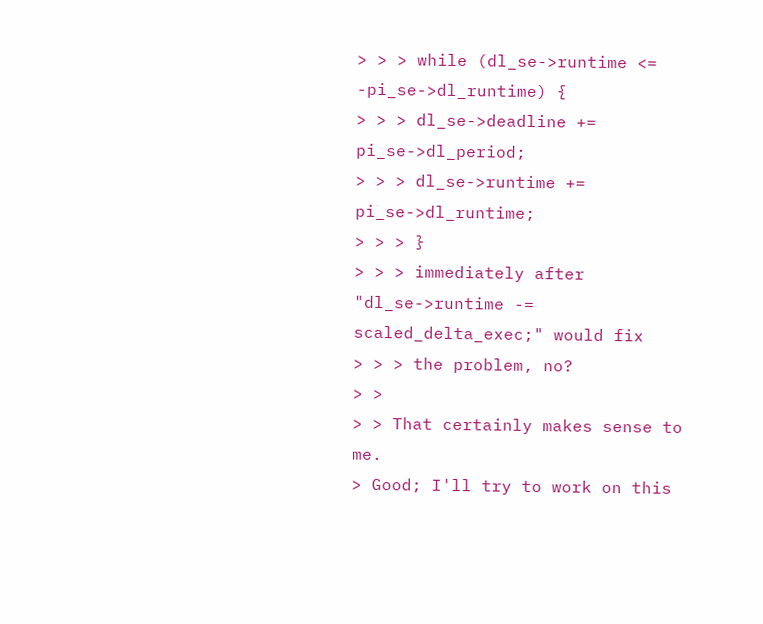> > > while (dl_se->runtime <= -pi_se->dl_runtime) {
> > > dl_se->deadline += pi_se->dl_period;
> > > dl_se->runtime += pi_se->dl_runtime;
> > > }
> > > immediately after "dl_se->runtime -= scaled_delta_exec;" would fix
> > > the problem, no?
> >
> > That certainly makes sense to me.
> Good; I'll try to work on this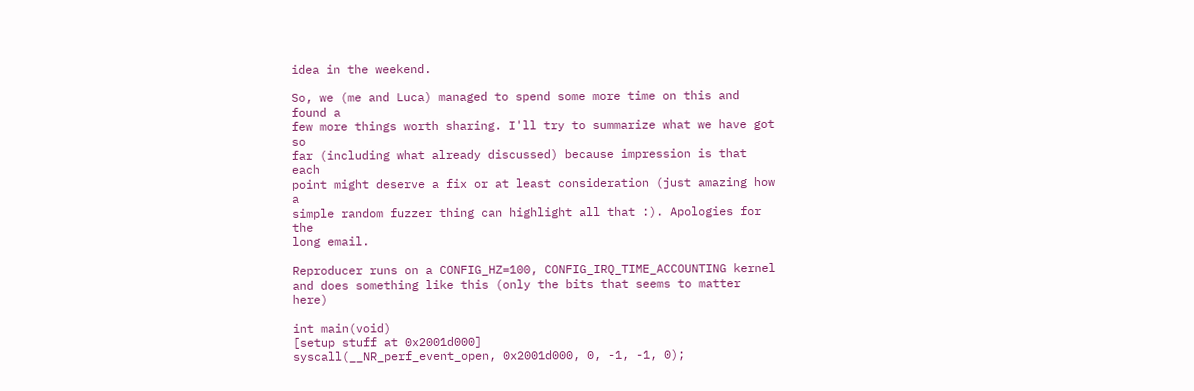idea in the weekend.

So, we (me and Luca) managed to spend some more time on this and found a
few more things worth sharing. I'll try to summarize what we have got so
far (including what already discussed) because impression is that each
point might deserve a fix or at least consideration (just amazing how a
simple random fuzzer thing can highlight all that :). Apologies for the
long email.

Reproducer runs on a CONFIG_HZ=100, CONFIG_IRQ_TIME_ACCOUNTING kernel
and does something like this (only the bits that seems to matter here)

int main(void)
[setup stuff at 0x2001d000]
syscall(__NR_perf_event_open, 0x2001d000, 0, -1, -1, 0);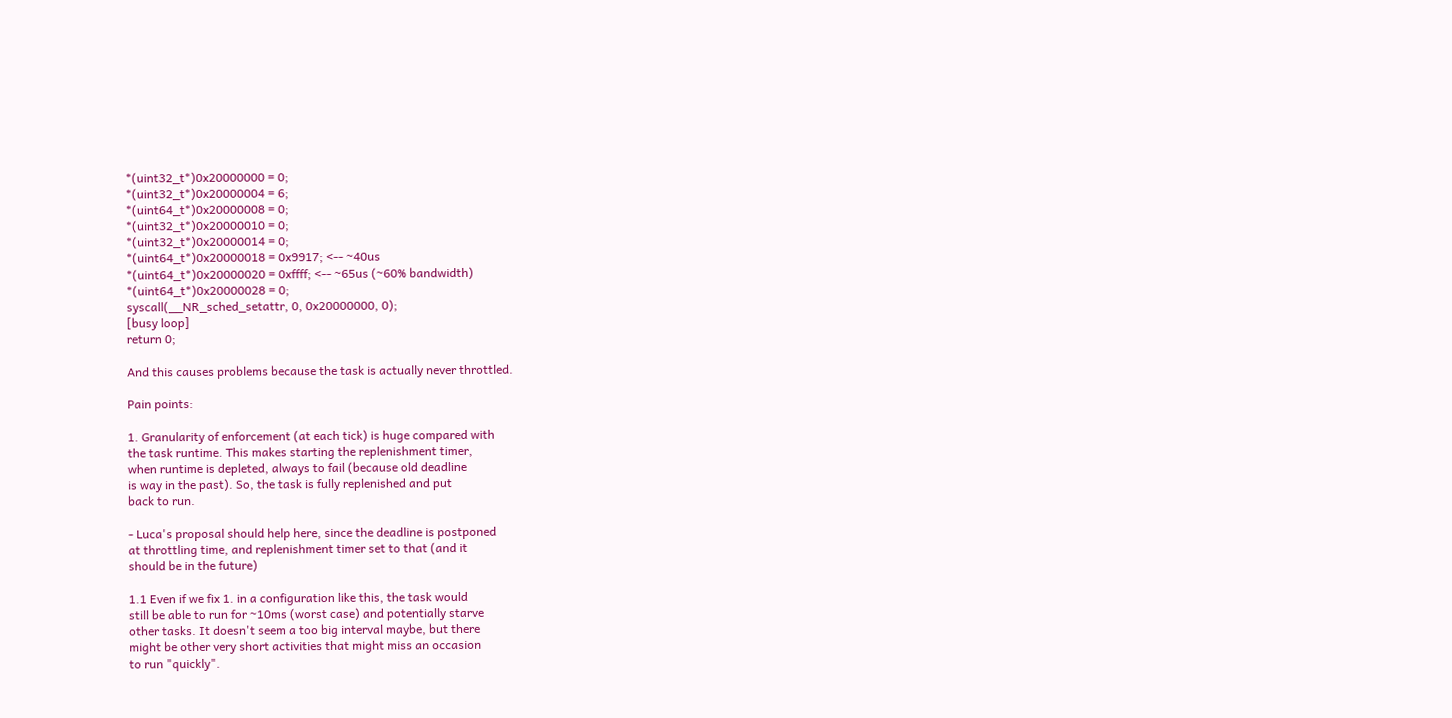*(uint32_t*)0x20000000 = 0;
*(uint32_t*)0x20000004 = 6;
*(uint64_t*)0x20000008 = 0;
*(uint32_t*)0x20000010 = 0;
*(uint32_t*)0x20000014 = 0;
*(uint64_t*)0x20000018 = 0x9917; <-- ~40us
*(uint64_t*)0x20000020 = 0xffff; <-- ~65us (~60% bandwidth)
*(uint64_t*)0x20000028 = 0;
syscall(__NR_sched_setattr, 0, 0x20000000, 0);
[busy loop]
return 0;

And this causes problems because the task is actually never throttled.

Pain points:

1. Granularity of enforcement (at each tick) is huge compared with
the task runtime. This makes starting the replenishment timer,
when runtime is depleted, always to fail (because old deadline
is way in the past). So, the task is fully replenished and put
back to run.

- Luca's proposal should help here, since the deadline is postponed
at throttling time, and replenishment timer set to that (and it
should be in the future)

1.1 Even if we fix 1. in a configuration like this, the task would
still be able to run for ~10ms (worst case) and potentially starve
other tasks. It doesn't seem a too big interval maybe, but there
might be other very short activities that might miss an occasion
to run "quickly".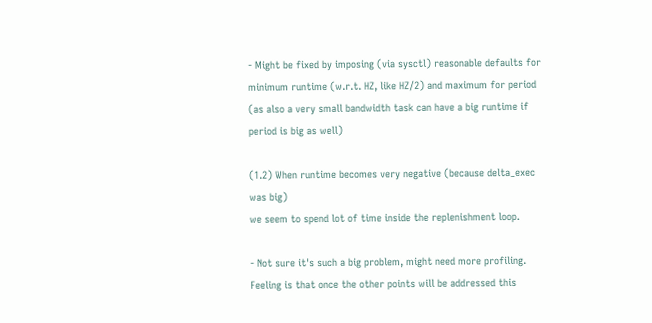- Might be fixed by imposing (via sysctl) reasonable defaults for
minimum runtime (w.r.t. HZ, like HZ/2) and maximum for period
(as also a very small bandwidth task can have a big runtime if
period is big as well)

(1.2) When runtime becomes very negative (because delta_exec was big)
we seem to spend lot of time inside the replenishment loop.

- Not sure it's such a big problem, might need more profiling.
Feeling is that once the other points will be addressed this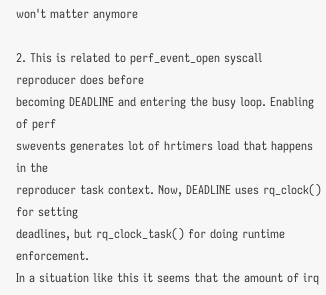won't matter anymore

2. This is related to perf_event_open syscall reproducer does before
becoming DEADLINE and entering the busy loop. Enabling of perf
swevents generates lot of hrtimers load that happens in the
reproducer task context. Now, DEADLINE uses rq_clock() for setting
deadlines, but rq_clock_task() for doing runtime enforcement.
In a situation like this it seems that the amount of irq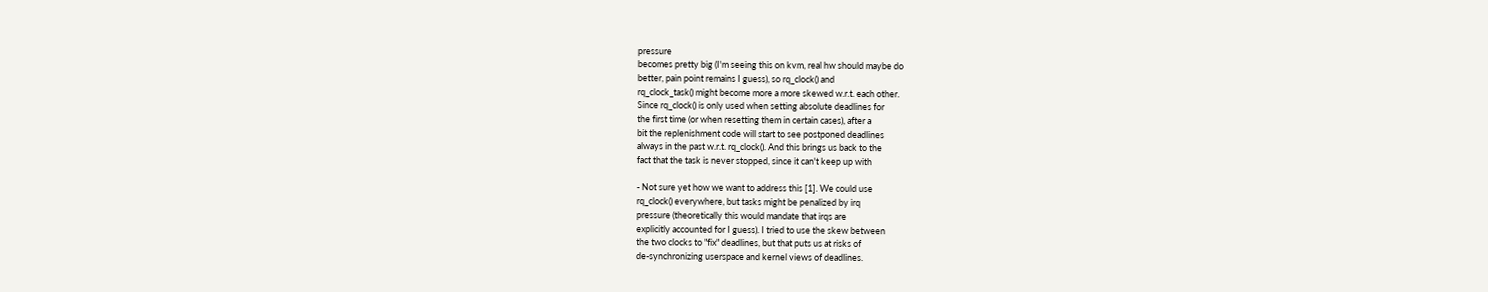pressure
becomes pretty big (I'm seeing this on kvm, real hw should maybe do
better, pain point remains I guess), so rq_clock() and
rq_clock_task() might become more a more skewed w.r.t. each other.
Since rq_clock() is only used when setting absolute deadlines for
the first time (or when resetting them in certain cases), after a
bit the replenishment code will start to see postponed deadlines
always in the past w.r.t. rq_clock(). And this brings us back to the
fact that the task is never stopped, since it can't keep up with

- Not sure yet how we want to address this [1]. We could use
rq_clock() everywhere, but tasks might be penalized by irq
pressure (theoretically this would mandate that irqs are
explicitly accounted for I guess). I tried to use the skew between
the two clocks to "fix" deadlines, but that puts us at risks of
de-synchronizing userspace and kernel views of deadlines.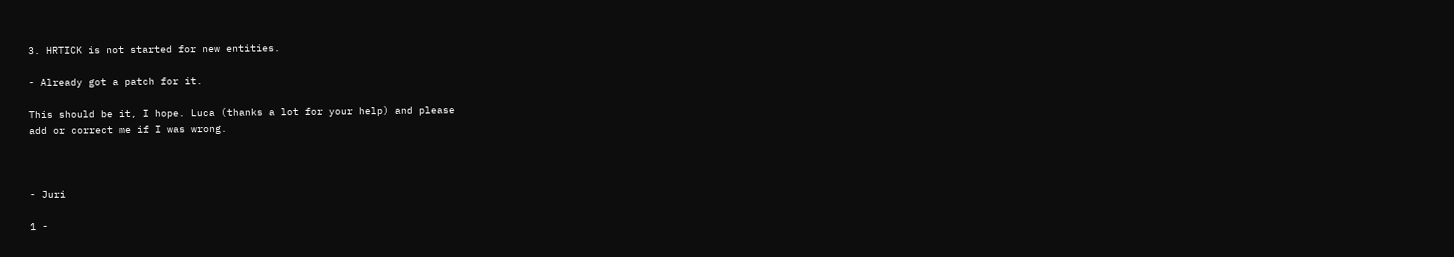3. HRTICK is not started for new entities.

- Already got a patch for it.

This should be it, I hope. Luca (thanks a lot for your help) and please
add or correct me if I was wrong.



- Juri

1 -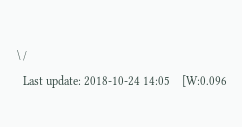\ /
  Last update: 2018-10-24 14:05    [W:0.096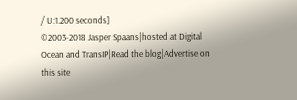/ U:1.200 seconds]
©2003-2018 Jasper Spaans|hosted at Digital Ocean and TransIP|Read the blog|Advertise on this site